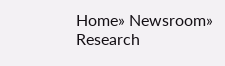Home» Newsroom» Research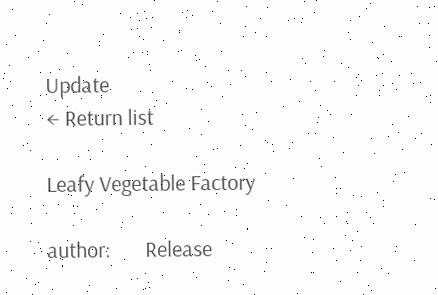Update
← Return list

Leafy Vegetable Factory

author:       Release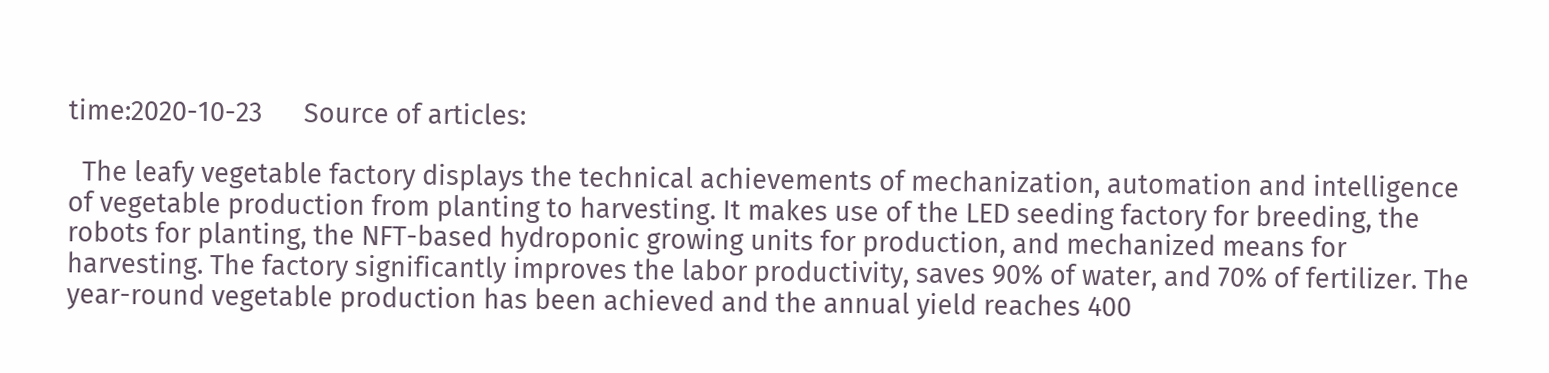time:2020-10-23      Source of articles:

  The leafy vegetable factory displays the technical achievements of mechanization, automation and intelligence of vegetable production from planting to harvesting. It makes use of the LED seeding factory for breeding, the robots for planting, the NFT-based hydroponic growing units for production, and mechanized means for harvesting. The factory significantly improves the labor productivity, saves 90% of water, and 70% of fertilizer. The year-round vegetable production has been achieved and the annual yield reaches 400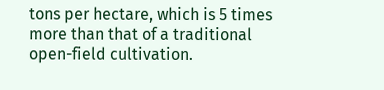tons per hectare, which is 5 times more than that of a traditional open-field cultivation.